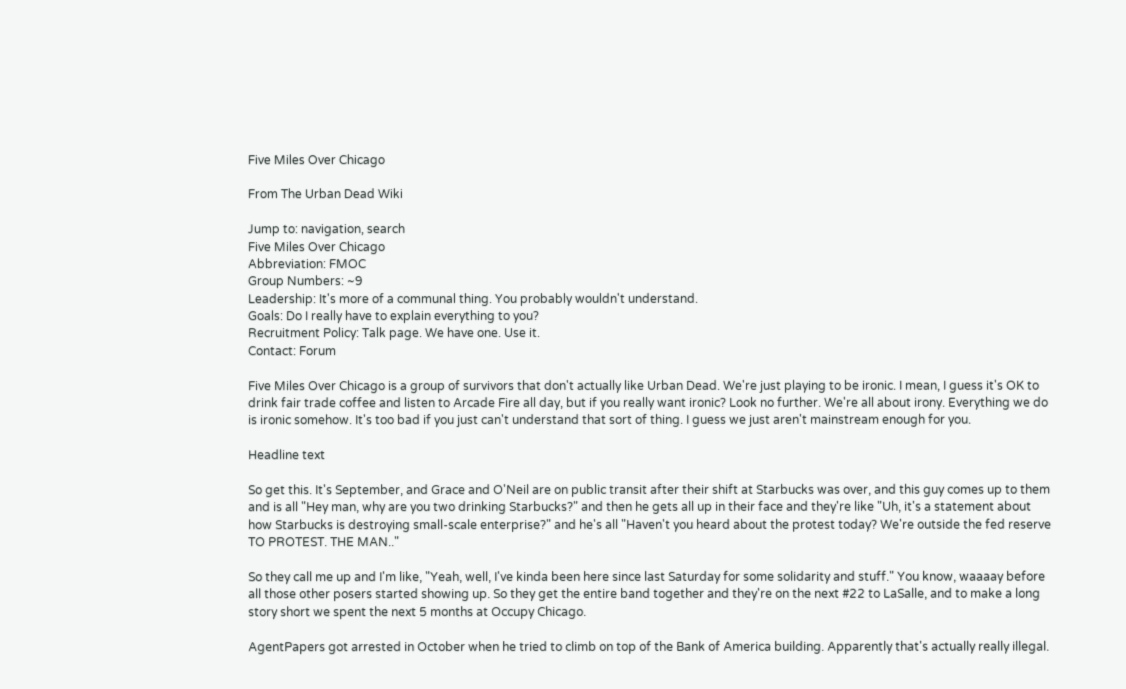Five Miles Over Chicago

From The Urban Dead Wiki

Jump to: navigation, search
Five Miles Over Chicago
Abbreviation: FMOC
Group Numbers: ~9
Leadership: It's more of a communal thing. You probably wouldn't understand.
Goals: Do I really have to explain everything to you?
Recruitment Policy: Talk page. We have one. Use it.
Contact: Forum

Five Miles Over Chicago is a group of survivors that don't actually like Urban Dead. We're just playing to be ironic. I mean, I guess it's OK to drink fair trade coffee and listen to Arcade Fire all day, but if you really want ironic? Look no further. We're all about irony. Everything we do is ironic somehow. It's too bad if you just can't understand that sort of thing. I guess we just aren't mainstream enough for you.

Headline text

So get this. It's September, and Grace and O'Neil are on public transit after their shift at Starbucks was over, and this guy comes up to them and is all "Hey man, why are you two drinking Starbucks?" and then he gets all up in their face and they're like "Uh, it's a statement about how Starbucks is destroying small-scale enterprise?" and he's all "Haven't you heard about the protest today? We're outside the fed reserve TO PROTEST. THE MAN.."

So they call me up and I'm like, "Yeah, well, I've kinda been here since last Saturday for some solidarity and stuff." You know, waaaay before all those other posers started showing up. So they get the entire band together and they're on the next #22 to LaSalle, and to make a long story short we spent the next 5 months at Occupy Chicago.

AgentPapers got arrested in October when he tried to climb on top of the Bank of America building. Apparently that's actually really illegal.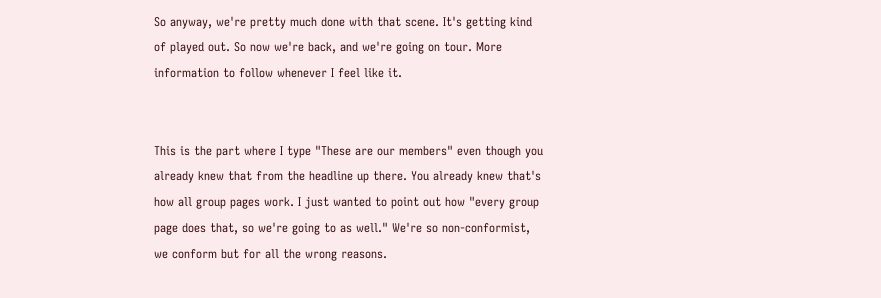So anyway, we're pretty much done with that scene. It's getting kind of played out. So now we're back, and we're going on tour. More information to follow whenever I feel like it.


This is the part where I type "These are our members" even though you already knew that from the headline up there. You already knew that's how all group pages work. I just wanted to point out how "every group page does that, so we're going to as well." We're so non-conformist, we conform but for all the wrong reasons.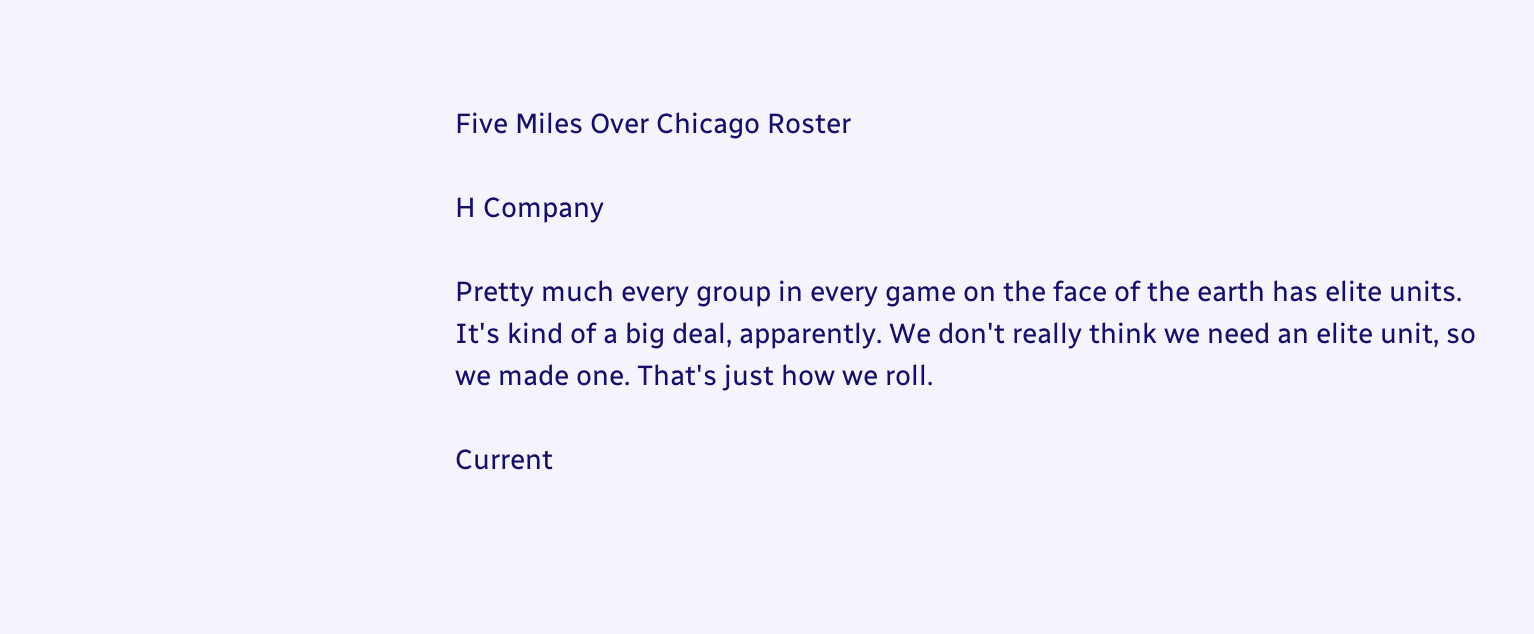Five Miles Over Chicago Roster

H Company

Pretty much every group in every game on the face of the earth has elite units. It's kind of a big deal, apparently. We don't really think we need an elite unit, so we made one. That's just how we roll.

Current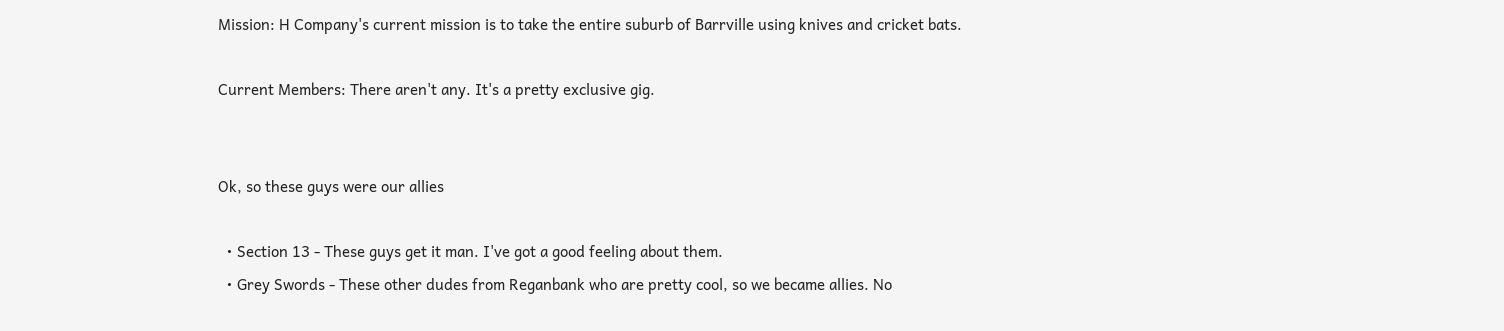Mission: H Company's current mission is to take the entire suburb of Barrville using knives and cricket bats.

Current Members: There aren't any. It's a pretty exclusive gig.


Ok, so these guys were our allies

  • Section 13 - These guys get it man. I've got a good feeling about them.
  • Grey Swords - These other dudes from Reganbank who are pretty cool, so we became allies. No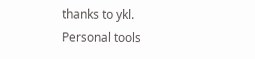thanks to ykl.
Personal tools